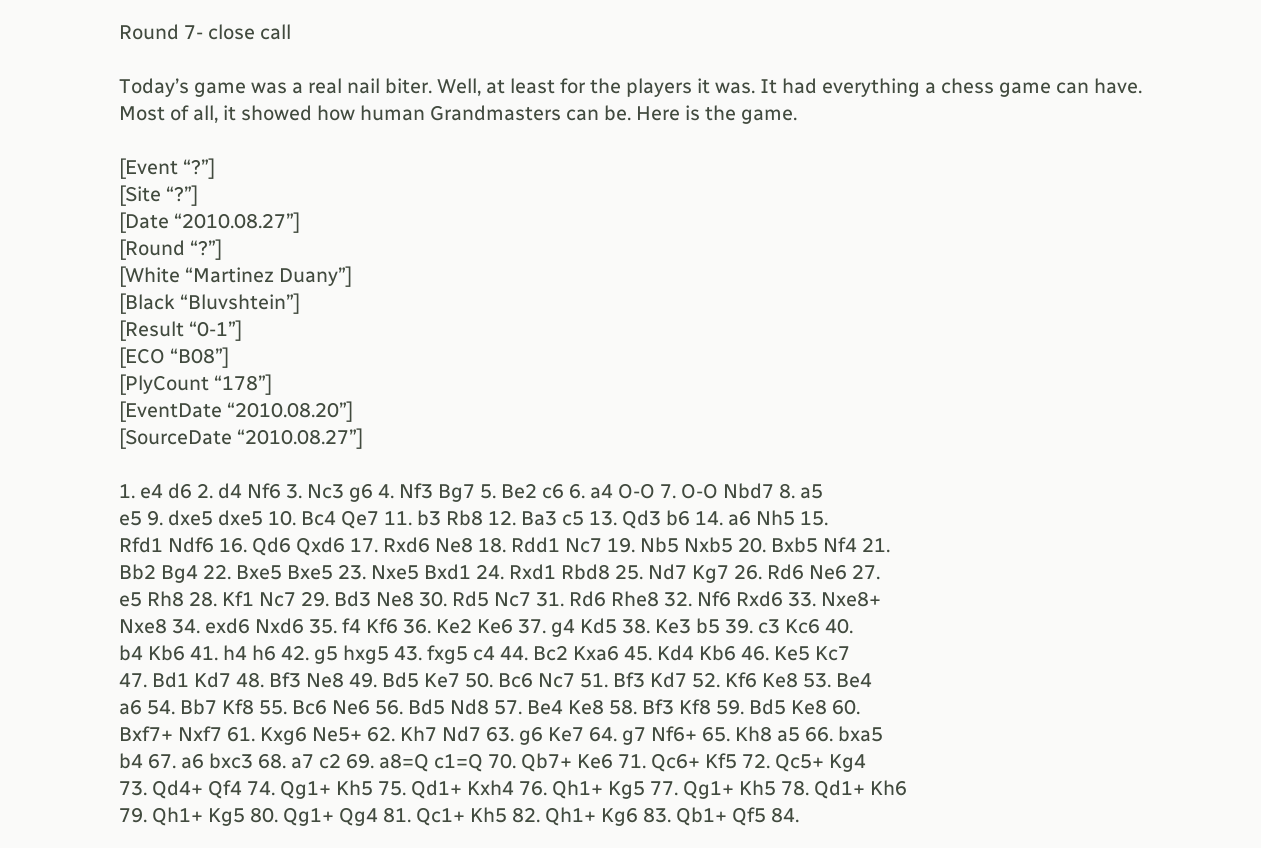Round 7- close call

Today’s game was a real nail biter. Well, at least for the players it was. It had everything a chess game can have. Most of all, it showed how human Grandmasters can be. Here is the game.

[Event “?”]
[Site “?”]
[Date “2010.08.27”]
[Round “?”]
[White “Martinez Duany”]
[Black “Bluvshtein”]
[Result “0-1”]
[ECO “B08”]
[PlyCount “178”]
[EventDate “2010.08.20”]
[SourceDate “2010.08.27”]

1. e4 d6 2. d4 Nf6 3. Nc3 g6 4. Nf3 Bg7 5. Be2 c6 6. a4 O-O 7. O-O Nbd7 8. a5
e5 9. dxe5 dxe5 10. Bc4 Qe7 11. b3 Rb8 12. Ba3 c5 13. Qd3 b6 14. a6 Nh5 15.
Rfd1 Ndf6 16. Qd6 Qxd6 17. Rxd6 Ne8 18. Rdd1 Nc7 19. Nb5 Nxb5 20. Bxb5 Nf4 21.
Bb2 Bg4 22. Bxe5 Bxe5 23. Nxe5 Bxd1 24. Rxd1 Rbd8 25. Nd7 Kg7 26. Rd6 Ne6 27.
e5 Rh8 28. Kf1 Nc7 29. Bd3 Ne8 30. Rd5 Nc7 31. Rd6 Rhe8 32. Nf6 Rxd6 33. Nxe8+
Nxe8 34. exd6 Nxd6 35. f4 Kf6 36. Ke2 Ke6 37. g4 Kd5 38. Ke3 b5 39. c3 Kc6 40.
b4 Kb6 41. h4 h6 42. g5 hxg5 43. fxg5 c4 44. Bc2 Kxa6 45. Kd4 Kb6 46. Ke5 Kc7
47. Bd1 Kd7 48. Bf3 Ne8 49. Bd5 Ke7 50. Bc6 Nc7 51. Bf3 Kd7 52. Kf6 Ke8 53. Be4
a6 54. Bb7 Kf8 55. Bc6 Ne6 56. Bd5 Nd8 57. Be4 Ke8 58. Bf3 Kf8 59. Bd5 Ke8 60.
Bxf7+ Nxf7 61. Kxg6 Ne5+ 62. Kh7 Nd7 63. g6 Ke7 64. g7 Nf6+ 65. Kh8 a5 66. bxa5
b4 67. a6 bxc3 68. a7 c2 69. a8=Q c1=Q 70. Qb7+ Ke6 71. Qc6+ Kf5 72. Qc5+ Kg4
73. Qd4+ Qf4 74. Qg1+ Kh5 75. Qd1+ Kxh4 76. Qh1+ Kg5 77. Qg1+ Kh5 78. Qd1+ Kh6
79. Qh1+ Kg5 80. Qg1+ Qg4 81. Qc1+ Kh5 82. Qh1+ Kg6 83. Qb1+ Qf5 84.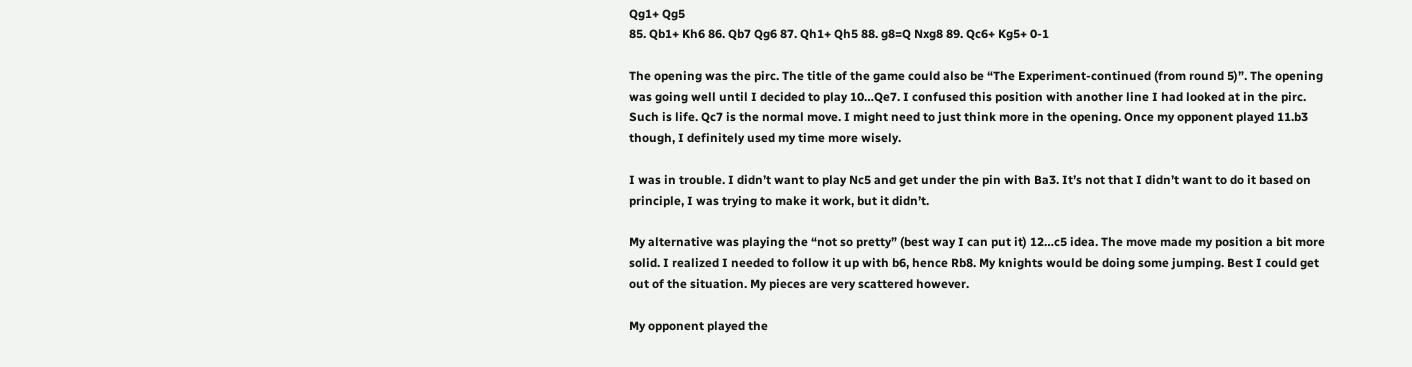Qg1+ Qg5
85. Qb1+ Kh6 86. Qb7 Qg6 87. Qh1+ Qh5 88. g8=Q Nxg8 89. Qc6+ Kg5+ 0-1

The opening was the pirc. The title of the game could also be “The Experiment-continued (from round 5)”. The opening was going well until I decided to play 10…Qe7. I confused this position with another line I had looked at in the pirc. Such is life. Qc7 is the normal move. I might need to just think more in the opening. Once my opponent played 11.b3 though, I definitely used my time more wisely.

I was in trouble. I didn’t want to play Nc5 and get under the pin with Ba3. It’s not that I didn’t want to do it based on principle, I was trying to make it work, but it didn’t.

My alternative was playing the “not so pretty” (best way I can put it) 12…c5 idea. The move made my position a bit more solid. I realized I needed to follow it up with b6, hence Rb8. My knights would be doing some jumping. Best I could get out of the situation. My pieces are very scattered however.

My opponent played the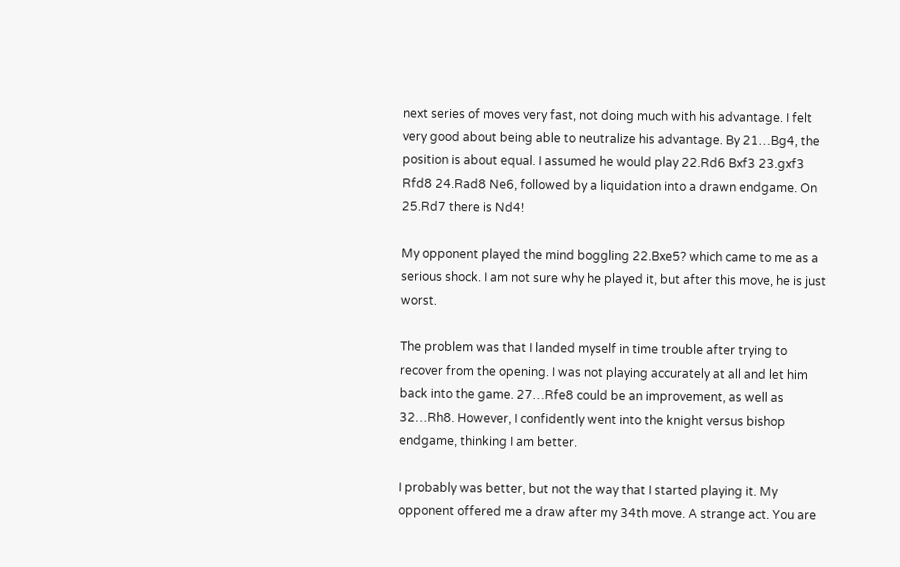next series of moves very fast, not doing much with his advantage. I felt very good about being able to neutralize his advantage. By 21…Bg4, the position is about equal. I assumed he would play 22.Rd6 Bxf3 23.gxf3 Rfd8 24.Rad8 Ne6, followed by a liquidation into a drawn endgame. On 25.Rd7 there is Nd4!

My opponent played the mind boggling 22.Bxe5? which came to me as a serious shock. I am not sure why he played it, but after this move, he is just worst.

The problem was that I landed myself in time trouble after trying to recover from the opening. I was not playing accurately at all and let him back into the game. 27…Rfe8 could be an improvement, as well as 32…Rh8. However, I confidently went into the knight versus bishop endgame, thinking I am better.

I probably was better, but not the way that I started playing it. My opponent offered me a draw after my 34th move. A strange act. You are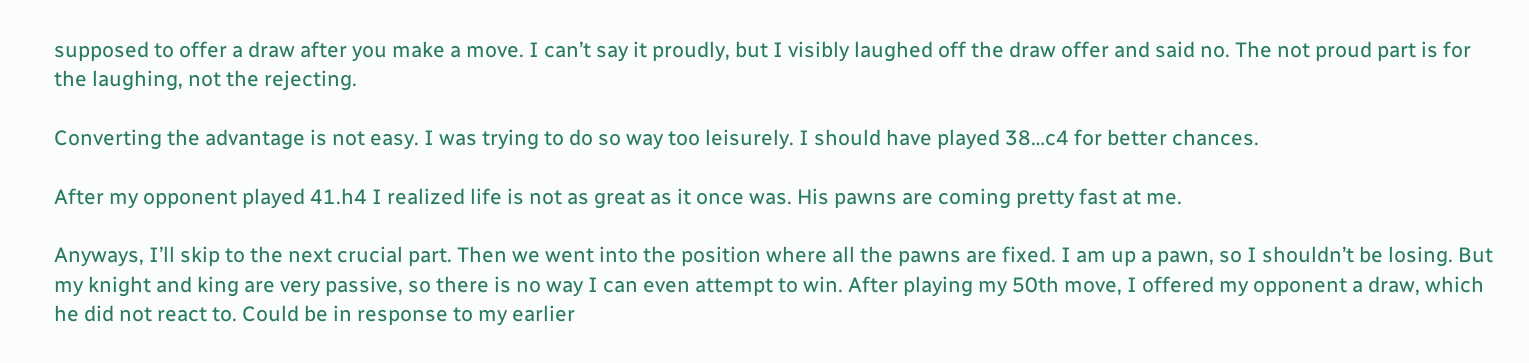supposed to offer a draw after you make a move. I can’t say it proudly, but I visibly laughed off the draw offer and said no. The not proud part is for the laughing, not the rejecting.

Converting the advantage is not easy. I was trying to do so way too leisurely. I should have played 38…c4 for better chances.

After my opponent played 41.h4 I realized life is not as great as it once was. His pawns are coming pretty fast at me.

Anyways, I’ll skip to the next crucial part. Then we went into the position where all the pawns are fixed. I am up a pawn, so I shouldn’t be losing. But my knight and king are very passive, so there is no way I can even attempt to win. After playing my 50th move, I offered my opponent a draw, which he did not react to. Could be in response to my earlier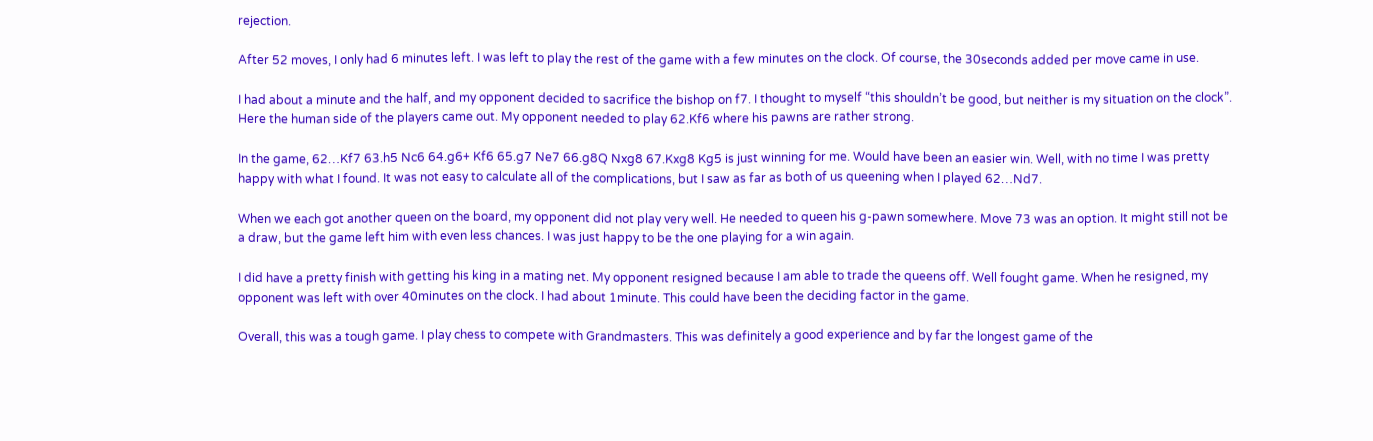rejection.

After 52 moves, I only had 6 minutes left. I was left to play the rest of the game with a few minutes on the clock. Of course, the 30seconds added per move came in use.

I had about a minute and the half, and my opponent decided to sacrifice the bishop on f7. I thought to myself “this shouldn’t be good, but neither is my situation on the clock”. Here the human side of the players came out. My opponent needed to play 62.Kf6 where his pawns are rather strong.

In the game, 62…Kf7 63.h5 Nc6 64.g6+ Kf6 65.g7 Ne7 66.g8Q Nxg8 67.Kxg8 Kg5 is just winning for me. Would have been an easier win. Well, with no time I was pretty happy with what I found. It was not easy to calculate all of the complications, but I saw as far as both of us queening when I played 62…Nd7.

When we each got another queen on the board, my opponent did not play very well. He needed to queen his g-pawn somewhere. Move 73 was an option. It might still not be a draw, but the game left him with even less chances. I was just happy to be the one playing for a win again.

I did have a pretty finish with getting his king in a mating net. My opponent resigned because I am able to trade the queens off. Well fought game. When he resigned, my opponent was left with over 40minutes on the clock. I had about 1minute. This could have been the deciding factor in the game.

Overall, this was a tough game. I play chess to compete with Grandmasters. This was definitely a good experience and by far the longest game of the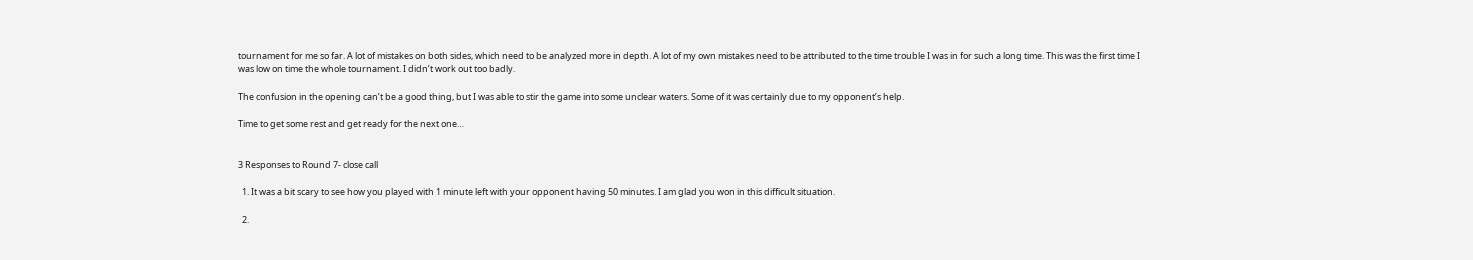tournament for me so far. A lot of mistakes on both sides, which need to be analyzed more in depth. A lot of my own mistakes need to be attributed to the time trouble I was in for such a long time. This was the first time I was low on time the whole tournament. I didn’t work out too badly.

The confusion in the opening can’t be a good thing, but I was able to stir the game into some unclear waters. Some of it was certainly due to my opponent’s help.

Time to get some rest and get ready for the next one…


3 Responses to Round 7- close call

  1. It was a bit scary to see how you played with 1 minute left with your opponent having 50 minutes. I am glad you won in this difficult situation.

  2.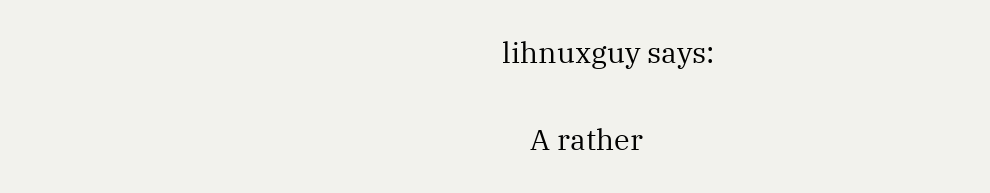lihnuxguy says:

    A rather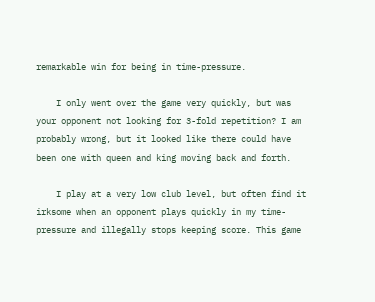remarkable win for being in time-pressure.

    I only went over the game very quickly, but was your opponent not looking for 3-fold repetition? I am probably wrong, but it looked like there could have been one with queen and king moving back and forth.

    I play at a very low club level, but often find it irksome when an opponent plays quickly in my time-pressure and illegally stops keeping score. This game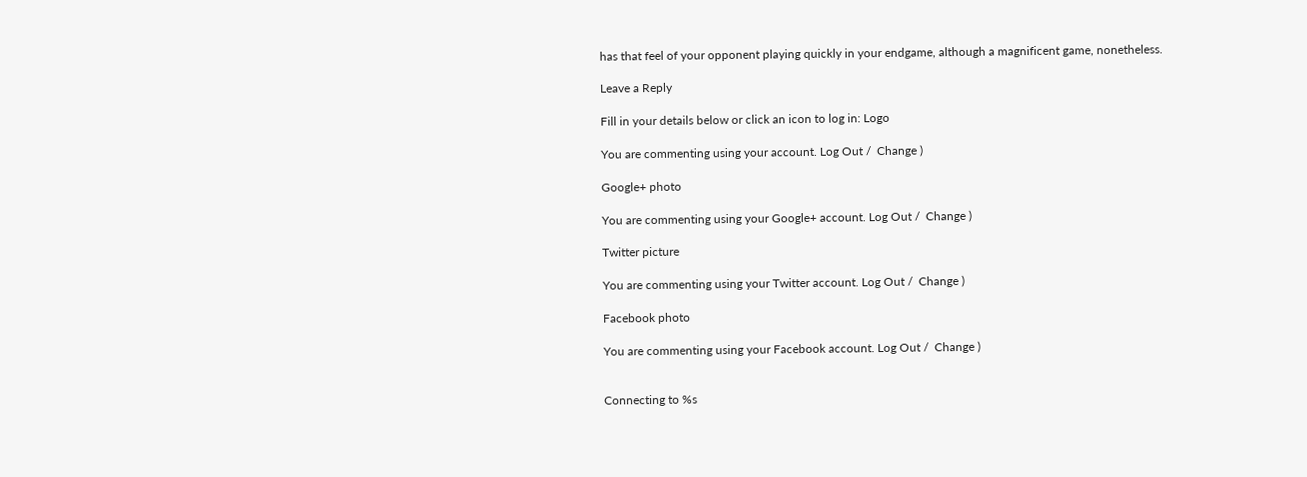has that feel of your opponent playing quickly in your endgame, although a magnificent game, nonetheless.

Leave a Reply

Fill in your details below or click an icon to log in: Logo

You are commenting using your account. Log Out /  Change )

Google+ photo

You are commenting using your Google+ account. Log Out /  Change )

Twitter picture

You are commenting using your Twitter account. Log Out /  Change )

Facebook photo

You are commenting using your Facebook account. Log Out /  Change )


Connecting to %s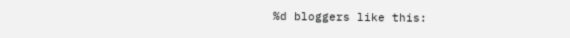%d bloggers like this: